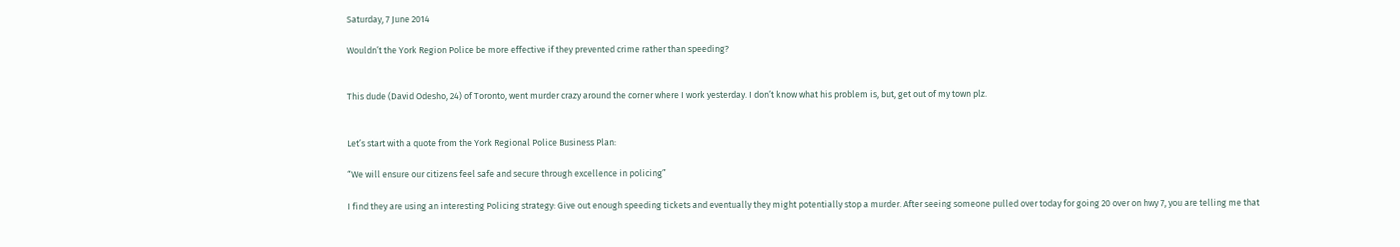Saturday, 7 June 2014

Wouldn’t the York Region Police be more effective if they prevented crime rather than speeding?


This dude (David Odesho, 24) of Toronto, went murder crazy around the corner where I work yesterday. I don’t know what his problem is, but, get out of my town plz.


Let’s start with a quote from the York Regional Police Business Plan:

“We will ensure our citizens feel safe and secure through excellence in policing”

I find they are using an interesting Policing strategy: Give out enough speeding tickets and eventually they might potentially stop a murder. After seeing someone pulled over today for going 20 over on hwy 7, you are telling me that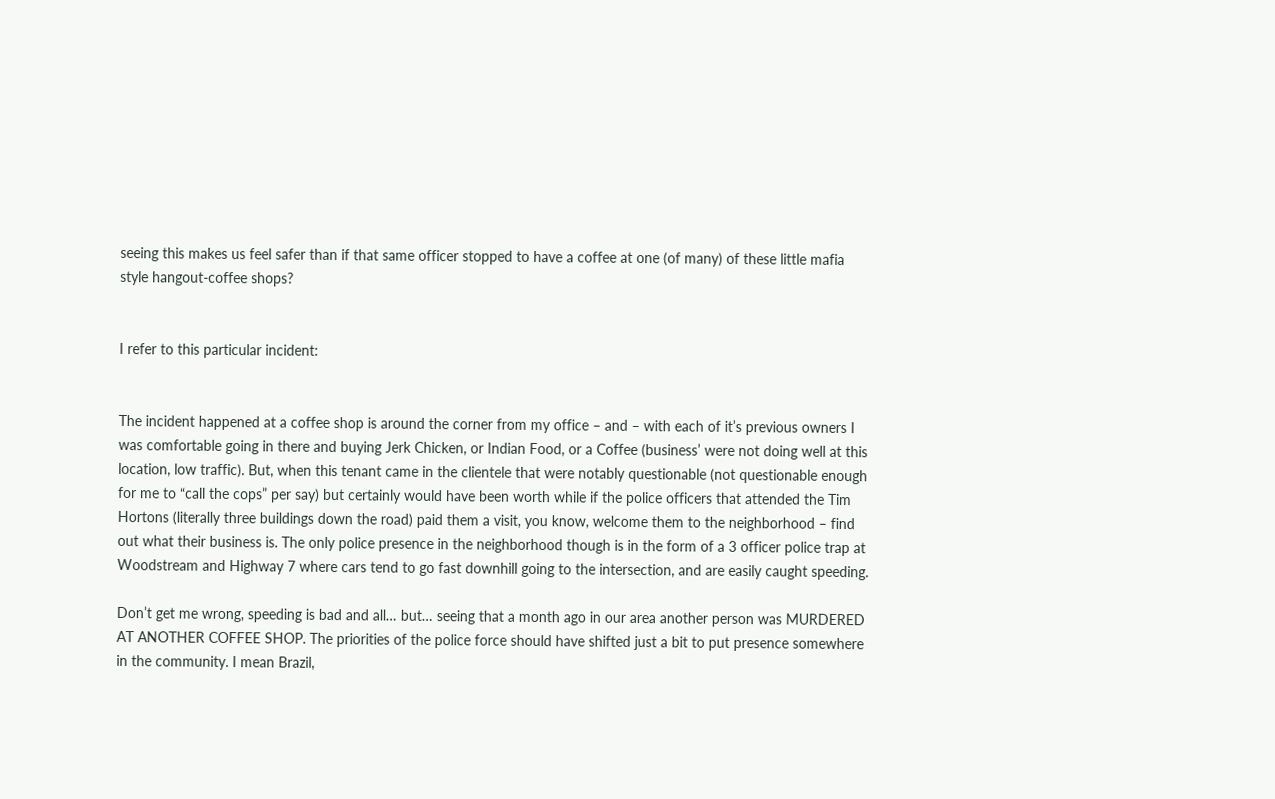seeing this makes us feel safer than if that same officer stopped to have a coffee at one (of many) of these little mafia style hangout-coffee shops?


I refer to this particular incident:


The incident happened at a coffee shop is around the corner from my office – and – with each of it’s previous owners I was comfortable going in there and buying Jerk Chicken, or Indian Food, or a Coffee (business’ were not doing well at this location, low traffic). But, when this tenant came in the clientele that were notably questionable (not questionable enough for me to “call the cops” per say) but certainly would have been worth while if the police officers that attended the Tim Hortons (literally three buildings down the road) paid them a visit, you know, welcome them to the neighborhood – find out what their business is. The only police presence in the neighborhood though is in the form of a 3 officer police trap at Woodstream and Highway 7 where cars tend to go fast downhill going to the intersection, and are easily caught speeding.

Don’t get me wrong, speeding is bad and all… but… seeing that a month ago in our area another person was MURDERED AT ANOTHER COFFEE SHOP. The priorities of the police force should have shifted just a bit to put presence somewhere in the community. I mean Brazil,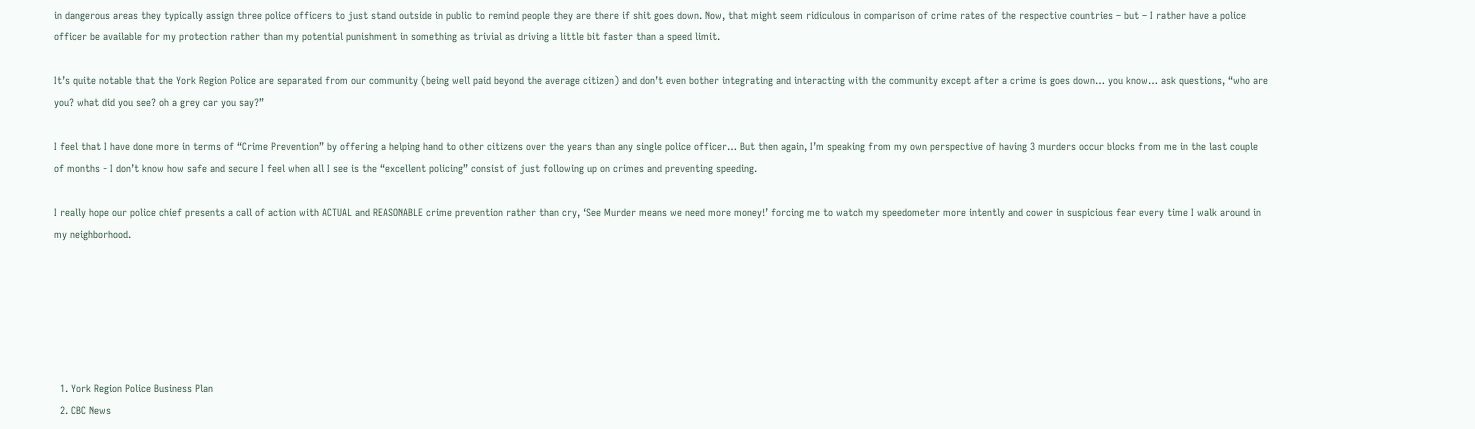in dangerous areas they typically assign three police officers to just stand outside in public to remind people they are there if shit goes down. Now, that might seem ridiculous in comparison of crime rates of the respective countries – but – I rather have a police officer be available for my protection rather than my potential punishment in something as trivial as driving a little bit faster than a speed limit.

It’s quite notable that the York Region Police are separated from our community (being well paid beyond the average citizen) and don’t even bother integrating and interacting with the community except after a crime is goes down… you know… ask questions, “who are you? what did you see? oh a grey car you say?”

I feel that I have done more in terms of “Crime Prevention” by offering a helping hand to other citizens over the years than any single police officer… But then again, I’m speaking from my own perspective of having 3 murders occur blocks from me in the last couple of months - I don’t know how safe and secure I feel when all I see is the “excellent policing” consist of just following up on crimes and preventing speeding.

I really hope our police chief presents a call of action with ACTUAL and REASONABLE crime prevention rather than cry, ‘See Murder means we need more money!’ forcing me to watch my speedometer more intently and cower in suspicious fear every time I walk around in my neighborhood.






  1. York Region Police Business Plan
  2. CBC News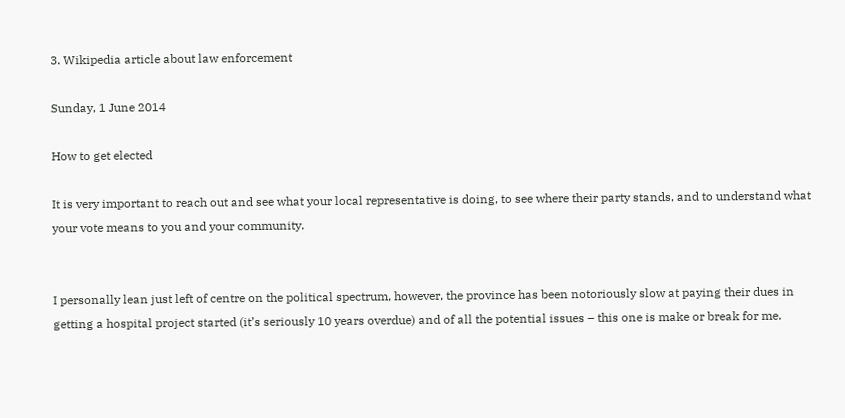3. Wikipedia article about law enforcement

Sunday, 1 June 2014

How to get elected

It is very important to reach out and see what your local representative is doing, to see where their party stands, and to understand what your vote means to you and your community.


I personally lean just left of centre on the political spectrum, however, the province has been notoriously slow at paying their dues in getting a hospital project started (it’s seriously 10 years overdue) and of all the potential issues – this one is make or break for me.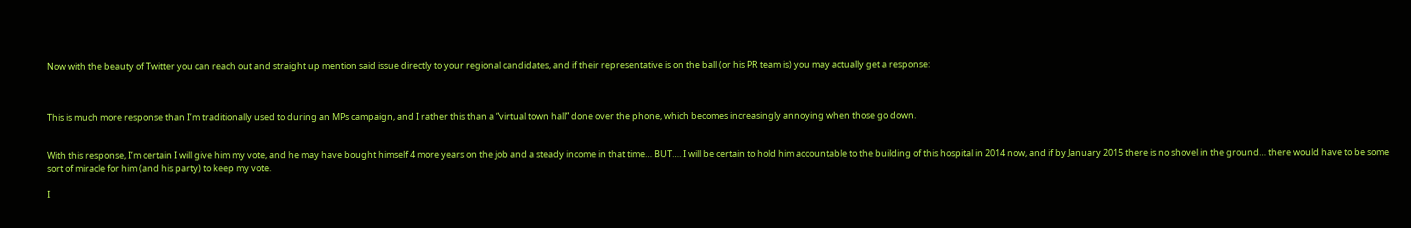Now with the beauty of Twitter you can reach out and straight up mention said issue directly to your regional candidates, and if their representative is on the ball (or his PR team is) you may actually get a response:



This is much more response than I’m traditionally used to during an MPs campaign, and I rather this than a “virtual town hall” done over the phone, which becomes increasingly annoying when those go down.


With this response, I’m certain I will give him my vote, and he may have bought himself 4 more years on the job and a steady income in that time… BUT…. I will be certain to hold him accountable to the building of this hospital in 2014 now, and if by January 2015 there is no shovel in the ground… there would have to be some sort of miracle for him (and his party) to keep my vote.

I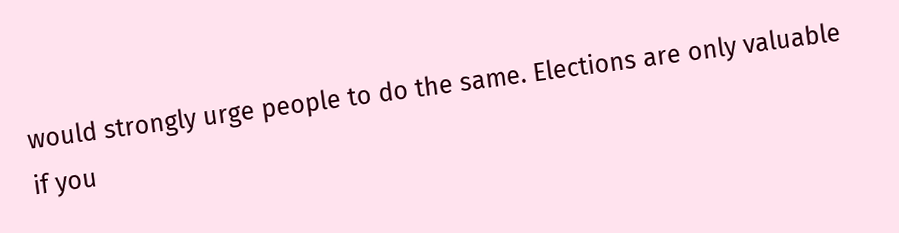would strongly urge people to do the same. Elections are only valuable if you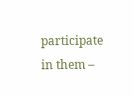participate in them –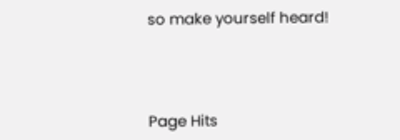so make yourself heard!




Page Hits